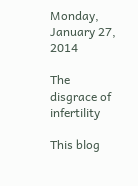Monday, January 27, 2014

The disgrace of infertility

This blog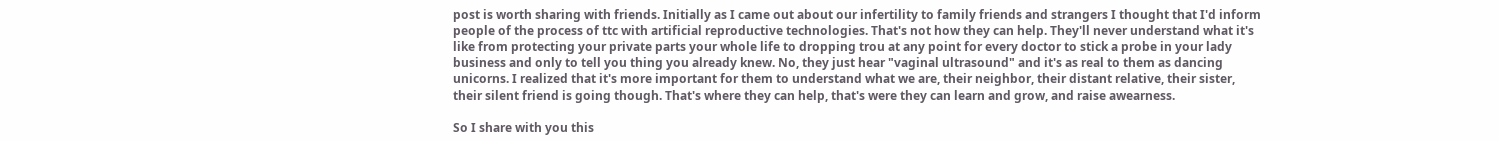post is worth sharing with friends. Initially as I came out about our infertility to family friends and strangers I thought that I'd inform people of the process of ttc with artificial reproductive technologies. That's not how they can help. They'll never understand what it's like from protecting your private parts your whole life to dropping trou at any point for every doctor to stick a probe in your lady business and only to tell you thing you already knew. No, they just hear "vaginal ultrasound" and it's as real to them as dancing unicorns. I realized that it's more important for them to understand what we are, their neighbor, their distant relative, their sister, their silent friend is going though. That's where they can help, that's were they can learn and grow, and raise awearness.

So I share with you this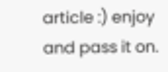article :) enjoy and pass it on.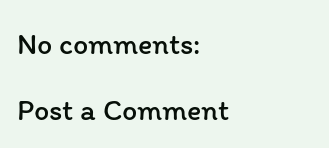No comments:

Post a Comment